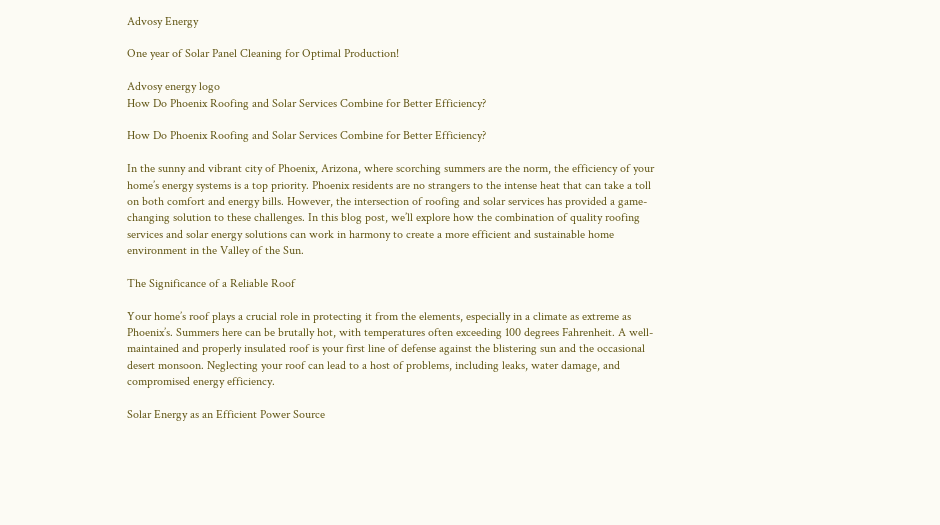Advosy Energy

One year of Solar Panel Cleaning for Optimal Production!

Advosy energy logo
How Do Phoenix Roofing and Solar Services Combine for Better Efficiency?

How Do Phoenix Roofing and Solar Services Combine for Better Efficiency?

In the sunny and vibrant city of Phoenix, Arizona, where scorching summers are the norm, the efficiency of your home’s energy systems is a top priority. Phoenix residents are no strangers to the intense heat that can take a toll on both comfort and energy bills. However, the intersection of roofing and solar services has provided a game-changing solution to these challenges. In this blog post, we’ll explore how the combination of quality roofing services and solar energy solutions can work in harmony to create a more efficient and sustainable home environment in the Valley of the Sun.

The Significance of a Reliable Roof

Your home’s roof plays a crucial role in protecting it from the elements, especially in a climate as extreme as Phoenix’s. Summers here can be brutally hot, with temperatures often exceeding 100 degrees Fahrenheit. A well-maintained and properly insulated roof is your first line of defense against the blistering sun and the occasional desert monsoon. Neglecting your roof can lead to a host of problems, including leaks, water damage, and compromised energy efficiency.

Solar Energy as an Efficient Power Source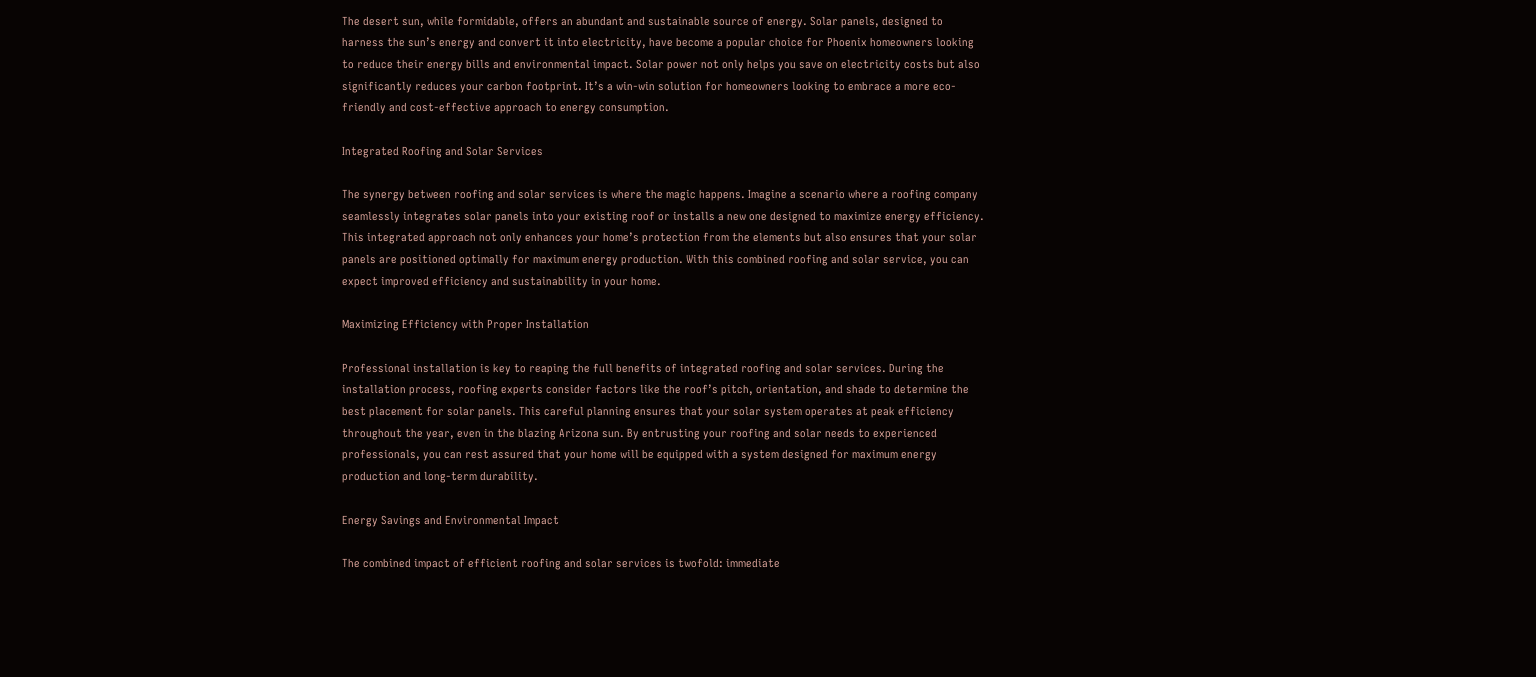The desert sun, while formidable, offers an abundant and sustainable source of energy. Solar panels, designed to harness the sun’s energy and convert it into electricity, have become a popular choice for Phoenix homeowners looking to reduce their energy bills and environmental impact. Solar power not only helps you save on electricity costs but also significantly reduces your carbon footprint. It’s a win-win solution for homeowners looking to embrace a more eco-friendly and cost-effective approach to energy consumption.

Integrated Roofing and Solar Services

The synergy between roofing and solar services is where the magic happens. Imagine a scenario where a roofing company seamlessly integrates solar panels into your existing roof or installs a new one designed to maximize energy efficiency. This integrated approach not only enhances your home’s protection from the elements but also ensures that your solar panels are positioned optimally for maximum energy production. With this combined roofing and solar service, you can expect improved efficiency and sustainability in your home.

Maximizing Efficiency with Proper Installation

Professional installation is key to reaping the full benefits of integrated roofing and solar services. During the installation process, roofing experts consider factors like the roof’s pitch, orientation, and shade to determine the best placement for solar panels. This careful planning ensures that your solar system operates at peak efficiency throughout the year, even in the blazing Arizona sun. By entrusting your roofing and solar needs to experienced professionals, you can rest assured that your home will be equipped with a system designed for maximum energy production and long-term durability.

Energy Savings and Environmental Impact

The combined impact of efficient roofing and solar services is twofold: immediate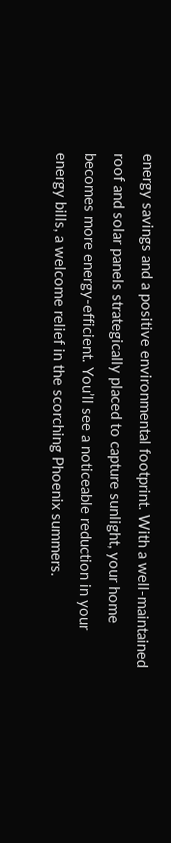energy savings and a positive environmental footprint. With a well-maintained roof and solar panels strategically placed to capture sunlight, your home becomes more energy-efficient. You’ll see a noticeable reduction in your energy bills, a welcome relief in the scorching Phoenix summers.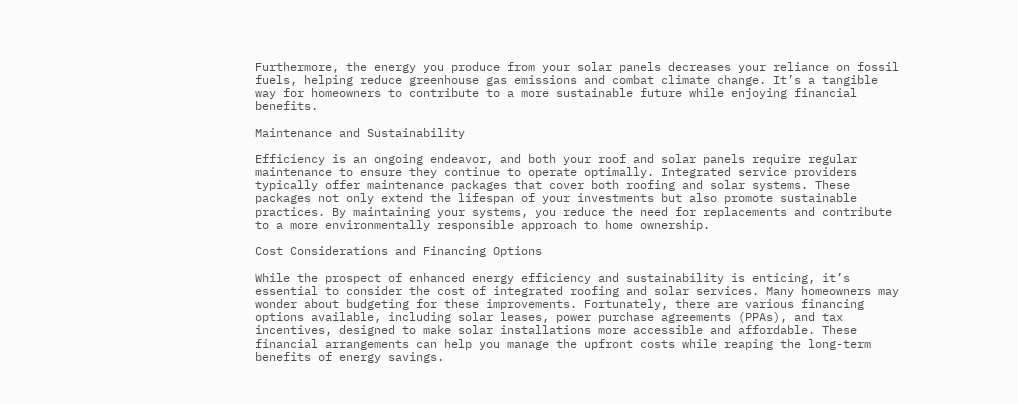Furthermore, the energy you produce from your solar panels decreases your reliance on fossil fuels, helping reduce greenhouse gas emissions and combat climate change. It’s a tangible way for homeowners to contribute to a more sustainable future while enjoying financial benefits.

Maintenance and Sustainability

Efficiency is an ongoing endeavor, and both your roof and solar panels require regular maintenance to ensure they continue to operate optimally. Integrated service providers typically offer maintenance packages that cover both roofing and solar systems. These packages not only extend the lifespan of your investments but also promote sustainable practices. By maintaining your systems, you reduce the need for replacements and contribute to a more environmentally responsible approach to home ownership.

Cost Considerations and Financing Options

While the prospect of enhanced energy efficiency and sustainability is enticing, it’s essential to consider the cost of integrated roofing and solar services. Many homeowners may wonder about budgeting for these improvements. Fortunately, there are various financing options available, including solar leases, power purchase agreements (PPAs), and tax incentives, designed to make solar installations more accessible and affordable. These financial arrangements can help you manage the upfront costs while reaping the long-term benefits of energy savings.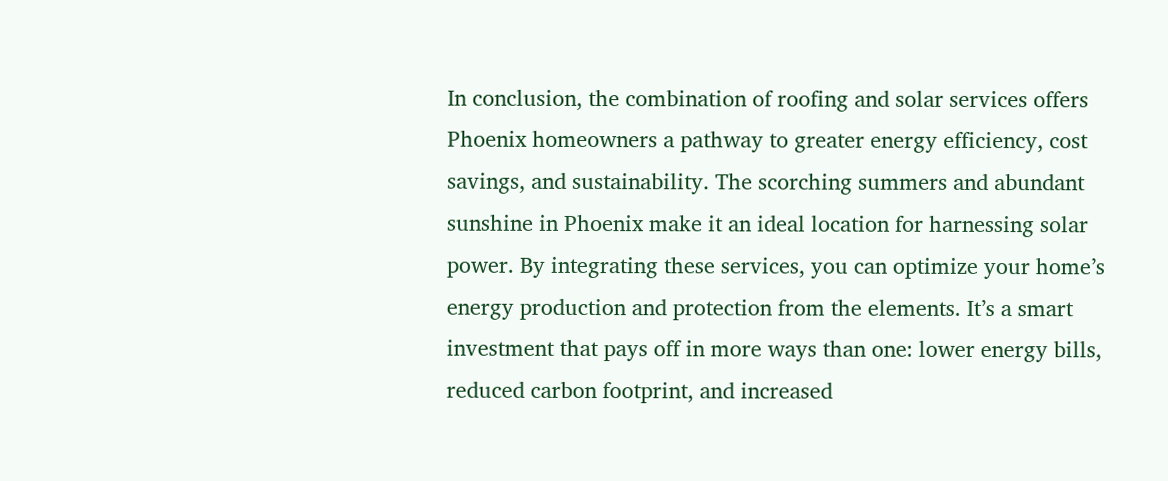In conclusion, the combination of roofing and solar services offers Phoenix homeowners a pathway to greater energy efficiency, cost savings, and sustainability. The scorching summers and abundant sunshine in Phoenix make it an ideal location for harnessing solar power. By integrating these services, you can optimize your home’s energy production and protection from the elements. It’s a smart investment that pays off in more ways than one: lower energy bills, reduced carbon footprint, and increased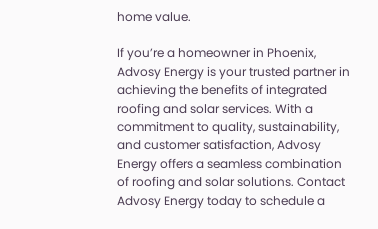home value.

If you’re a homeowner in Phoenix, Advosy Energy is your trusted partner in achieving the benefits of integrated roofing and solar services. With a commitment to quality, sustainability, and customer satisfaction, Advosy Energy offers a seamless combination of roofing and solar solutions. Contact Advosy Energy today to schedule a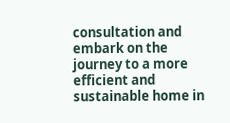consultation and embark on the journey to a more efficient and sustainable home in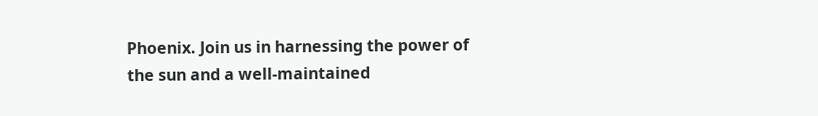Phoenix. Join us in harnessing the power of the sun and a well-maintained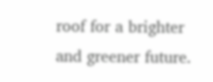roof for a brighter and greener future.